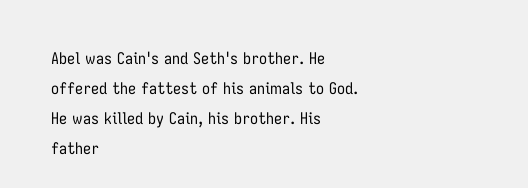Abel was Cain's and Seth's brother. He offered the fattest of his animals to God. He was killed by Cain, his brother. His father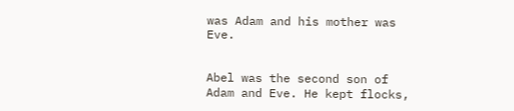was Adam and his mother was Eve.


Abel was the second son of Adam and Eve. He kept flocks,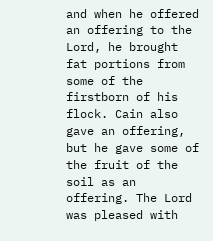and when he offered an offering to the Lord, he brought fat portions from some of the firstborn of his flock. Cain also gave an offering, but he gave some of the fruit of the soil as an offering. The Lord was pleased with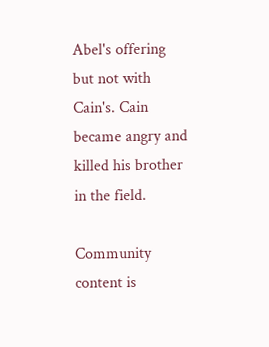Abel's offering but not with Cain's. Cain became angry and killed his brother in the field.

Community content is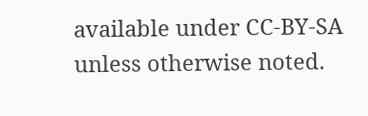available under CC-BY-SA unless otherwise noted.